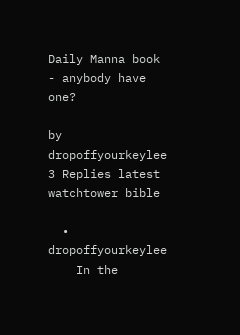Daily Manna book - anybody have one?

by dropoffyourkeylee 3 Replies latest watchtower bible

  • dropoffyourkeylee
    In the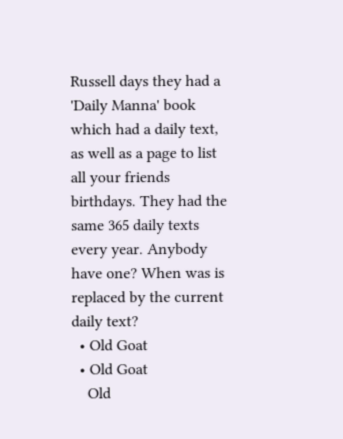Russell days they had a 'Daily Manna' book which had a daily text, as well as a page to list all your friends birthdays. They had the same 365 daily texts every year. Anybody have one? When was is replaced by the current daily text?
  • Old Goat
  • Old Goat
    Old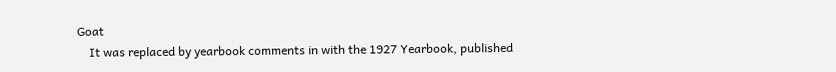Goat
    It was replaced by yearbook comments in with the 1927 Yearbook, published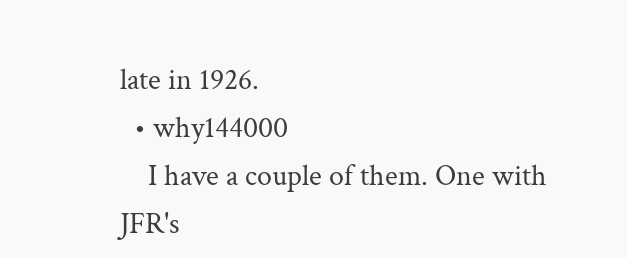late in 1926.
  • why144000
    I have a couple of them. One with JFR's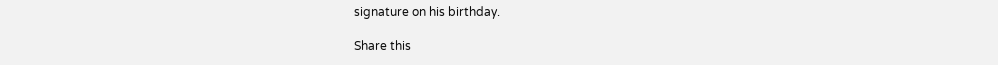signature on his birthday.

Share this